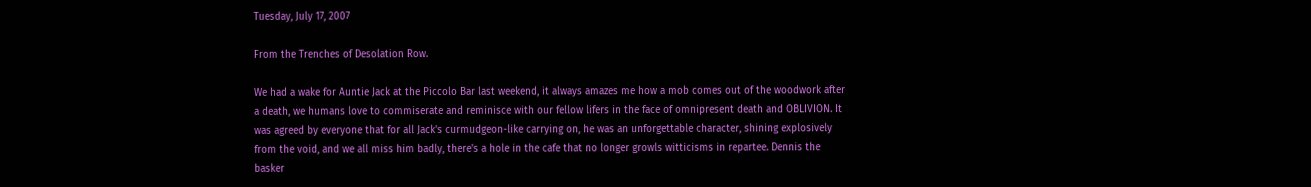Tuesday, July 17, 2007

From the Trenches of Desolation Row.

We had a wake for Auntie Jack at the Piccolo Bar last weekend, it always amazes me how a mob comes out of the woodwork after a death, we humans love to commiserate and reminisce with our fellow lifers in the face of omnipresent death and OBLIVION. It was agreed by everyone that for all Jack's curmudgeon-like carrying on, he was an unforgettable character, shining explosively from the void, and we all miss him badly, there's a hole in the cafe that no longer growls witticisms in repartee. Dennis the basker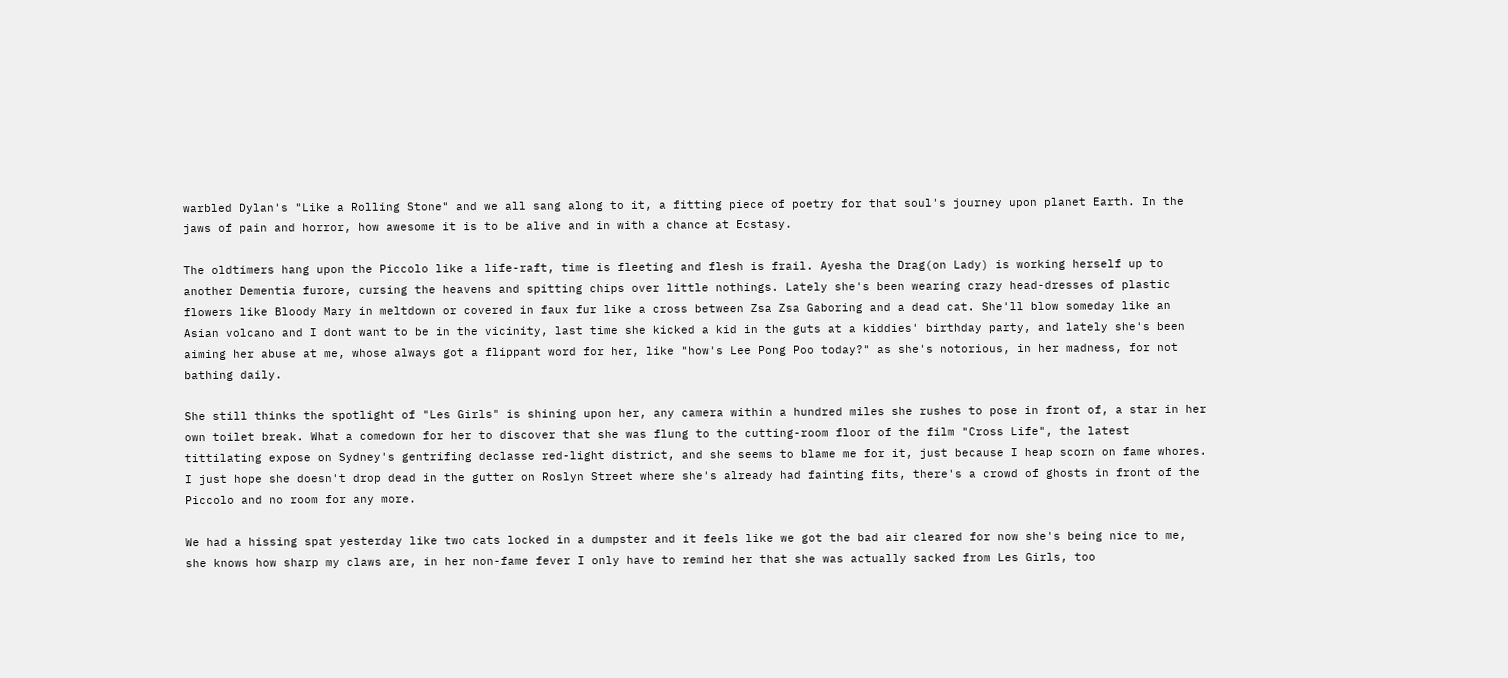warbled Dylan's "Like a Rolling Stone" and we all sang along to it, a fitting piece of poetry for that soul's journey upon planet Earth. In the jaws of pain and horror, how awesome it is to be alive and in with a chance at Ecstasy.

The oldtimers hang upon the Piccolo like a life-raft, time is fleeting and flesh is frail. Ayesha the Drag(on Lady) is working herself up to another Dementia furore, cursing the heavens and spitting chips over little nothings. Lately she's been wearing crazy head-dresses of plastic flowers like Bloody Mary in meltdown or covered in faux fur like a cross between Zsa Zsa Gaboring and a dead cat. She'll blow someday like an Asian volcano and I dont want to be in the vicinity, last time she kicked a kid in the guts at a kiddies' birthday party, and lately she's been aiming her abuse at me, whose always got a flippant word for her, like "how's Lee Pong Poo today?" as she's notorious, in her madness, for not bathing daily.

She still thinks the spotlight of "Les Girls" is shining upon her, any camera within a hundred miles she rushes to pose in front of, a star in her own toilet break. What a comedown for her to discover that she was flung to the cutting-room floor of the film "Cross Life", the latest tittilating expose on Sydney's gentrifing declasse red-light district, and she seems to blame me for it, just because I heap scorn on fame whores. I just hope she doesn't drop dead in the gutter on Roslyn Street where she's already had fainting fits, there's a crowd of ghosts in front of the Piccolo and no room for any more.

We had a hissing spat yesterday like two cats locked in a dumpster and it feels like we got the bad air cleared for now she's being nice to me, she knows how sharp my claws are, in her non-fame fever I only have to remind her that she was actually sacked from Les Girls, too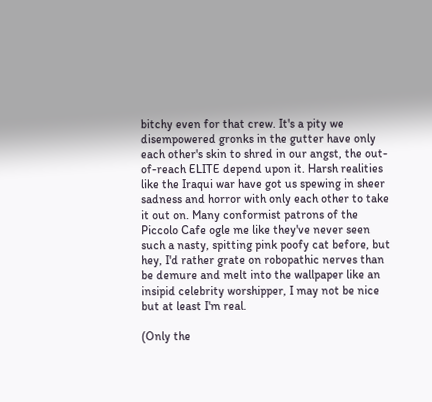bitchy even for that crew. It's a pity we disempowered gronks in the gutter have only each other's skin to shred in our angst, the out-of-reach ELITE depend upon it. Harsh realities like the Iraqui war have got us spewing in sheer sadness and horror with only each other to take it out on. Many conformist patrons of the Piccolo Cafe ogle me like they've never seen such a nasty, spitting pink poofy cat before, but hey, I'd rather grate on robopathic nerves than be demure and melt into the wallpaper like an insipid celebrity worshipper, I may not be nice but at least I'm real.

(Only the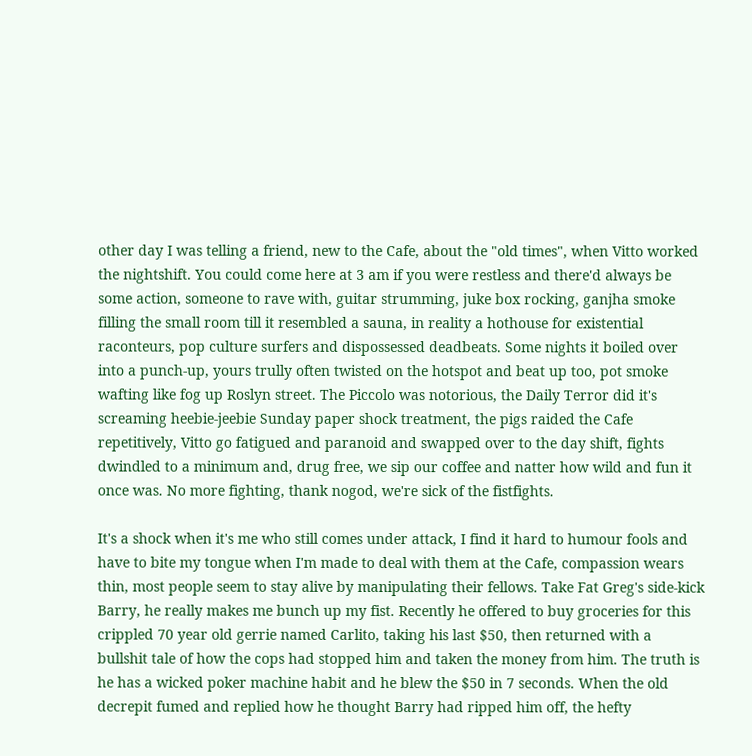other day I was telling a friend, new to the Cafe, about the "old times", when Vitto worked the nightshift. You could come here at 3 am if you were restless and there'd always be some action, someone to rave with, guitar strumming, juke box rocking, ganjha smoke filling the small room till it resembled a sauna, in reality a hothouse for existential raconteurs, pop culture surfers and dispossessed deadbeats. Some nights it boiled over into a punch-up, yours trully often twisted on the hotspot and beat up too, pot smoke wafting like fog up Roslyn street. The Piccolo was notorious, the Daily Terror did it's screaming heebie-jeebie Sunday paper shock treatment, the pigs raided the Cafe repetitively, Vitto go fatigued and paranoid and swapped over to the day shift, fights dwindled to a minimum and, drug free, we sip our coffee and natter how wild and fun it once was. No more fighting, thank nogod, we're sick of the fistfights.

It's a shock when it's me who still comes under attack, I find it hard to humour fools and have to bite my tongue when I'm made to deal with them at the Cafe, compassion wears thin, most people seem to stay alive by manipulating their fellows. Take Fat Greg's side-kick Barry, he really makes me bunch up my fist. Recently he offered to buy groceries for this crippled 70 year old gerrie named Carlito, taking his last $50, then returned with a bullshit tale of how the cops had stopped him and taken the money from him. The truth is he has a wicked poker machine habit and he blew the $50 in 7 seconds. When the old decrepit fumed and replied how he thought Barry had ripped him off, the hefty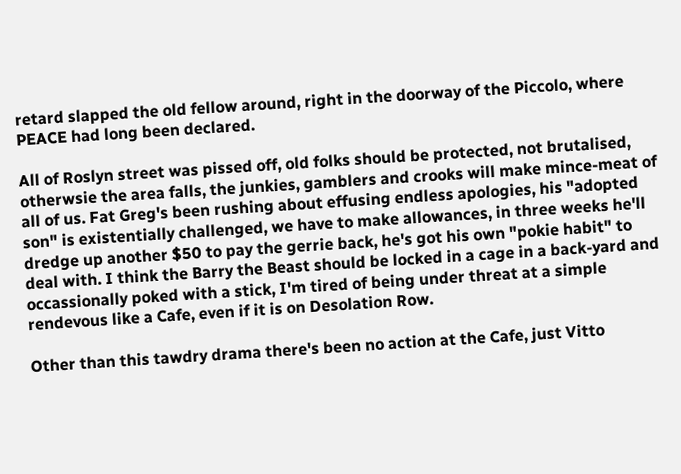retard slapped the old fellow around, right in the doorway of the Piccolo, where PEACE had long been declared.

All of Roslyn street was pissed off, old folks should be protected, not brutalised, otherwsie the area falls, the junkies, gamblers and crooks will make mince-meat of all of us. Fat Greg's been rushing about effusing endless apologies, his "adopted son" is existentially challenged, we have to make allowances, in three weeks he'll dredge up another $50 to pay the gerrie back, he's got his own "pokie habit" to deal with. I think the Barry the Beast should be locked in a cage in a back-yard and occassionally poked with a stick, I'm tired of being under threat at a simple rendevous like a Cafe, even if it is on Desolation Row.

Other than this tawdry drama there's been no action at the Cafe, just Vitto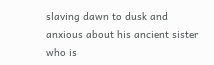slaving dawn to dusk and anxious about his ancient sister who is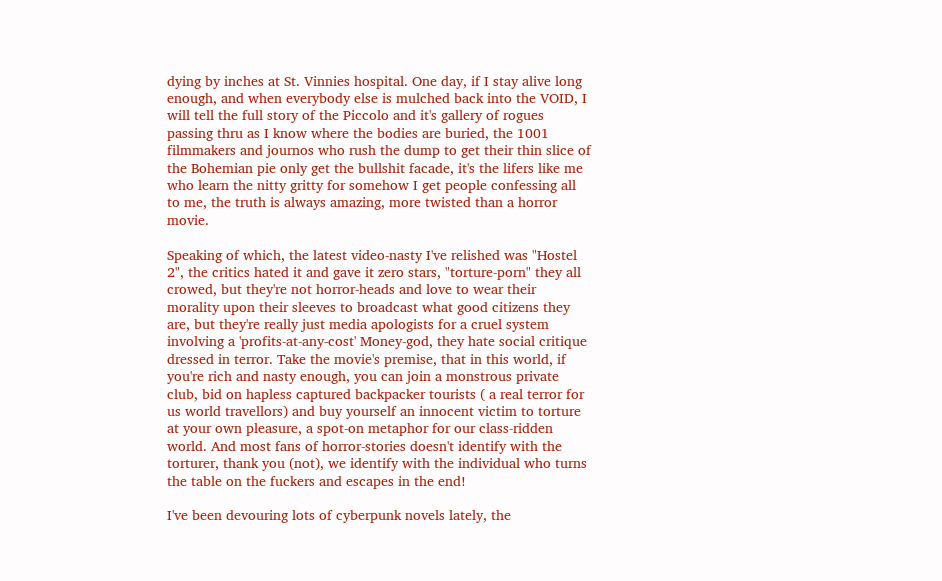dying by inches at St. Vinnies hospital. One day, if I stay alive long enough, and when everybody else is mulched back into the VOID, I will tell the full story of the Piccolo and it's gallery of rogues passing thru as I know where the bodies are buried, the 1001 filmmakers and journos who rush the dump to get their thin slice of the Bohemian pie only get the bullshit facade, it's the lifers like me who learn the nitty gritty for somehow I get people confessing all to me, the truth is always amazing, more twisted than a horror movie.

Speaking of which, the latest video-nasty I've relished was "Hostel 2", the critics hated it and gave it zero stars, "torture-porn" they all crowed, but they're not horror-heads and love to wear their morality upon their sleeves to broadcast what good citizens they are, but they're really just media apologists for a cruel system involving a 'profits-at-any-cost' Money-god, they hate social critique dressed in terror. Take the movie's premise, that in this world, if you're rich and nasty enough, you can join a monstrous private club, bid on hapless captured backpacker tourists ( a real terror for us world travellors) and buy yourself an innocent victim to torture at your own pleasure, a spot-on metaphor for our class-ridden world. And most fans of horror-stories doesn't identify with the torturer, thank you (not), we identify with the individual who turns the table on the fuckers and escapes in the end!

I've been devouring lots of cyberpunk novels lately, the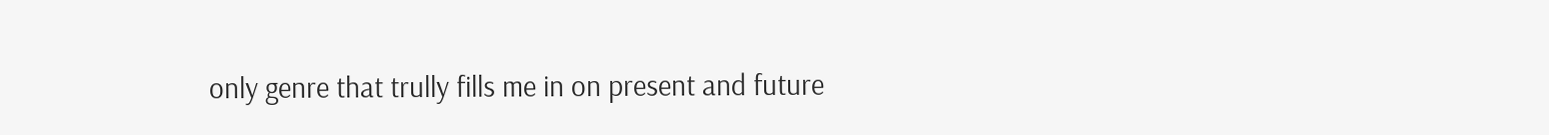only genre that trully fills me in on present and future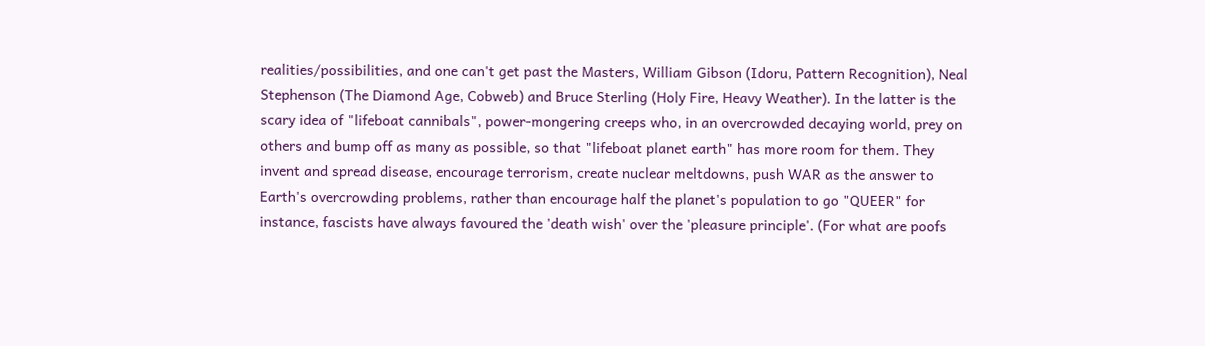realities/possibilities, and one can't get past the Masters, William Gibson (Idoru, Pattern Recognition), Neal Stephenson (The Diamond Age, Cobweb) and Bruce Sterling (Holy Fire, Heavy Weather). In the latter is the scary idea of "lifeboat cannibals", power-mongering creeps who, in an overcrowded decaying world, prey on others and bump off as many as possible, so that "lifeboat planet earth" has more room for them. They invent and spread disease, encourage terrorism, create nuclear meltdowns, push WAR as the answer to Earth's overcrowding problems, rather than encourage half the planet's population to go "QUEER" for instance, fascists have always favoured the 'death wish' over the 'pleasure principle'. (For what are poofs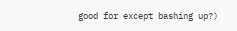good for except bashing up?)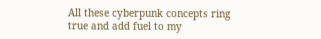All these cyberpunk concepts ring true and add fuel to my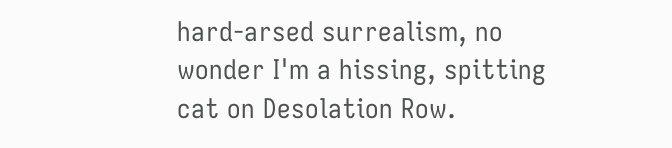hard-arsed surrealism, no wonder I'm a hissing, spitting cat on Desolation Row.